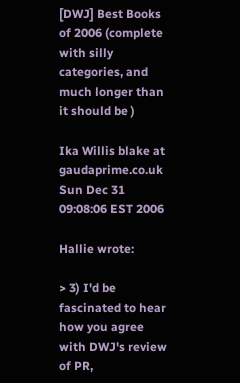[DWJ] Best Books of 2006 (complete with silly categories, and much longer than it should be )

Ika Willis blake at gaudaprime.co.uk
Sun Dec 31 09:08:06 EST 2006

Hallie wrote:

> 3) I'd be fascinated to hear how you agree with DWJ's review of PR,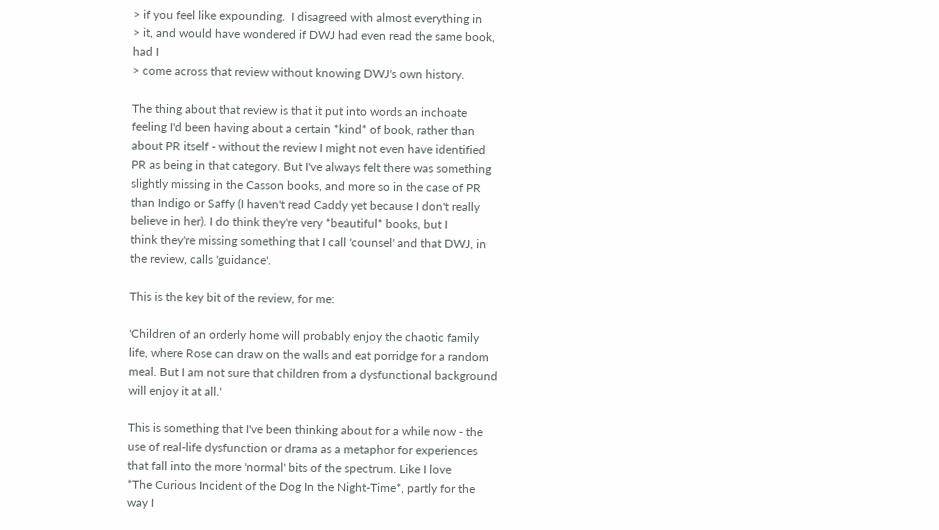> if you feel like expounding.  I disagreed with almost everything in
> it, and would have wondered if DWJ had even read the same book, had I
> come across that review without knowing DWJ's own history.

The thing about that review is that it put into words an inchoate
feeling I'd been having about a certain *kind* of book, rather than
about PR itself - without the review I might not even have identified
PR as being in that category. But I've always felt there was something
slightly missing in the Casson books, and more so in the case of PR
than Indigo or Saffy (I haven't read Caddy yet because I don't really
believe in her). I do think they're very *beautiful* books, but I
think they're missing something that I call 'counsel' and that DWJ, in
the review, calls 'guidance'.

This is the key bit of the review, for me:

'Children of an orderly home will probably enjoy the chaotic family
life, where Rose can draw on the walls and eat porridge for a random
meal. But I am not sure that children from a dysfunctional background
will enjoy it at all.'

This is something that I've been thinking about for a while now - the
use of real-life dysfunction or drama as a metaphor for experiences
that fall into the more 'normal' bits of the spectrum. Like I love
*The Curious Incident of the Dog In the Night-Time*, partly for the
way I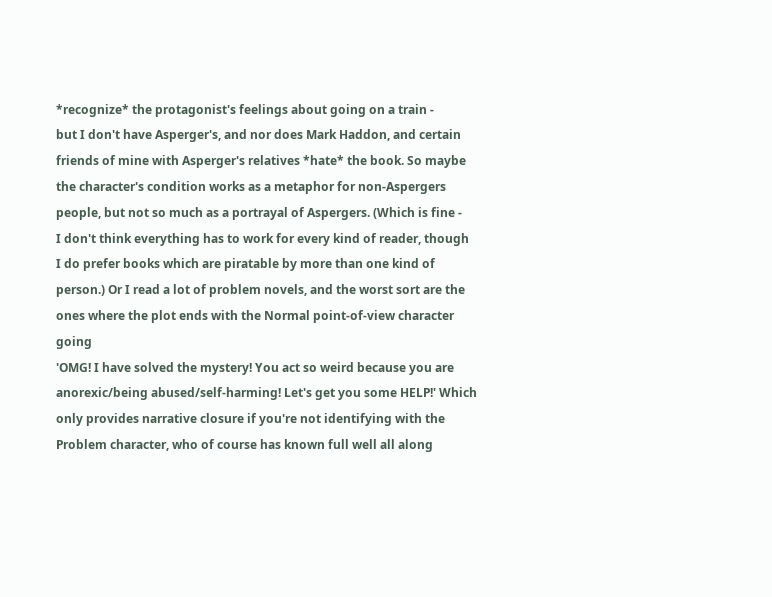*recognize* the protagonist's feelings about going on a train -
but I don't have Asperger's, and nor does Mark Haddon, and certain
friends of mine with Asperger's relatives *hate* the book. So maybe
the character's condition works as a metaphor for non-Aspergers
people, but not so much as a portrayal of Aspergers. (Which is fine -
I don't think everything has to work for every kind of reader, though
I do prefer books which are piratable by more than one kind of
person.) Or I read a lot of problem novels, and the worst sort are the
ones where the plot ends with the Normal point-of-view character going
'OMG! I have solved the mystery! You act so weird because you are
anorexic/being abused/self-harming! Let's get you some HELP!' Which
only provides narrative closure if you're not identifying with the
Problem character, who of course has known full well all along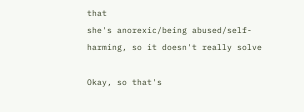that
she's anorexic/being abused/self-harming, so it doesn't really solve

Okay, so that's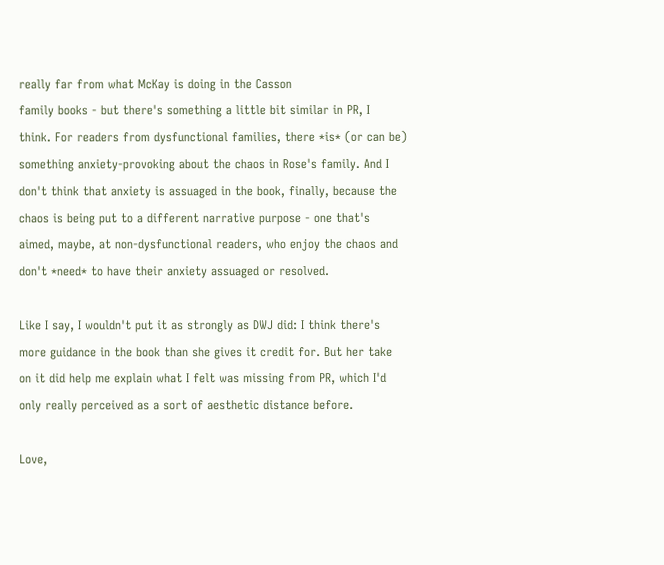really far from what McKay is doing in the Casson
family books - but there's something a little bit similar in PR, I
think. For readers from dysfunctional families, there *is* (or can be)
something anxiety-provoking about the chaos in Rose's family. And I
don't think that anxiety is assuaged in the book, finally, because the
chaos is being put to a different narrative purpose - one that's
aimed, maybe, at non-dysfunctional readers, who enjoy the chaos and
don't *need* to have their anxiety assuaged or resolved.

Like I say, I wouldn't put it as strongly as DWJ did: I think there's
more guidance in the book than she gives it credit for. But her take
on it did help me explain what I felt was missing from PR, which I'd
only really perceived as a sort of aesthetic distance before.

Love,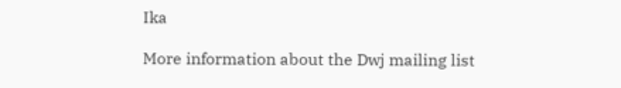Ika

More information about the Dwj mailing list